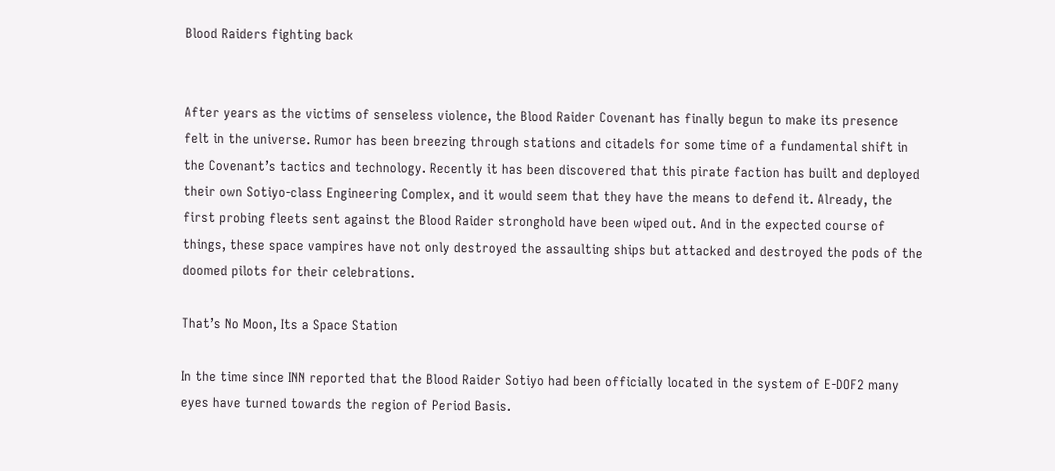Blood Raiders fighting back


After years as the victims of senseless violence, the Blood Raider Covenant has finally begun to make its presence felt in the universe. Rumor has been breezing through stations and citadels for some time of a fundamental shift in the Covenant’s tactics and technology. Recently it has been discovered that this pirate faction has built and deployed their own Sotiyo-class Engineering Complex, and it would seem that they have the means to defend it. Already, the first probing fleets sent against the Blood Raider stronghold have been wiped out. And in the expected course of things, these space vampires have not only destroyed the assaulting ships but attacked and destroyed the pods of the doomed pilots for their celebrations.

That’s No Moon, Its a Space Station

In the time since INN reported that the Blood Raider Sotiyo had been officially located in the system of E-DOF2 many eyes have turned towards the region of Period Basis.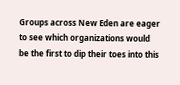Groups across New Eden are eager to see which organizations would be the first to dip their toes into this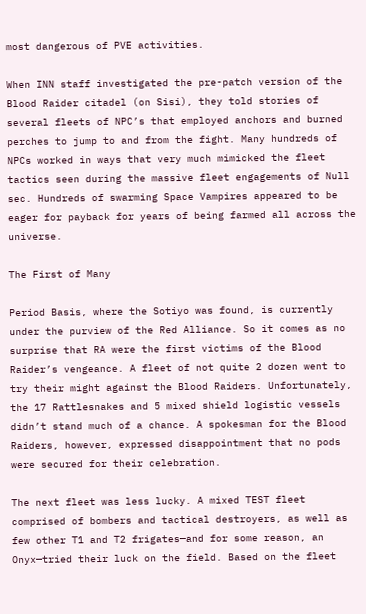most dangerous of PVE activities.

When INN staff investigated the pre-patch version of the Blood Raider citadel (on Sisi), they told stories of several fleets of NPC’s that employed anchors and burned perches to jump to and from the fight. Many hundreds of NPCs worked in ways that very much mimicked the fleet tactics seen during the massive fleet engagements of Null sec. Hundreds of swarming Space Vampires appeared to be eager for payback for years of being farmed all across the universe.

The First of Many

Period Basis, where the Sotiyo was found, is currently under the purview of the Red Alliance. So it comes as no surprise that RA were the first victims of the Blood Raider’s vengeance. A fleet of not quite 2 dozen went to try their might against the Blood Raiders. Unfortunately, the 17 Rattlesnakes and 5 mixed shield logistic vessels didn’t stand much of a chance. A spokesman for the Blood Raiders, however, expressed disappointment that no pods were secured for their celebration.

The next fleet was less lucky. A mixed TEST fleet comprised of bombers and tactical destroyers, as well as few other T1 and T2 frigates—and for some reason, an Onyx—tried their luck on the field. Based on the fleet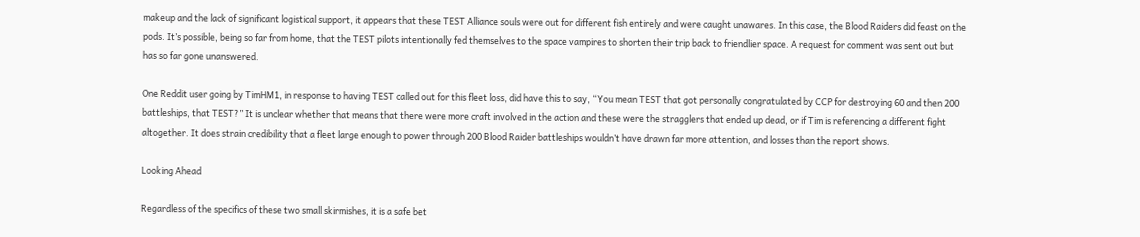makeup and the lack of significant logistical support, it appears that these TEST Alliance souls were out for different fish entirely and were caught unawares. In this case, the Blood Raiders did feast on the pods. It’s possible, being so far from home, that the TEST pilots intentionally fed themselves to the space vampires to shorten their trip back to friendlier space. A request for comment was sent out but has so far gone unanswered.

One Reddit user going by TimHM1, in response to having TEST called out for this fleet loss, did have this to say, “You mean TEST that got personally congratulated by CCP for destroying 60 and then 200 battleships, that TEST?” It is unclear whether that means that there were more craft involved in the action and these were the stragglers that ended up dead, or if Tim is referencing a different fight altogether. It does strain credibility that a fleet large enough to power through 200 Blood Raider battleships wouldn’t have drawn far more attention, and losses than the report shows.

Looking Ahead

Regardless of the specifics of these two small skirmishes, it is a safe bet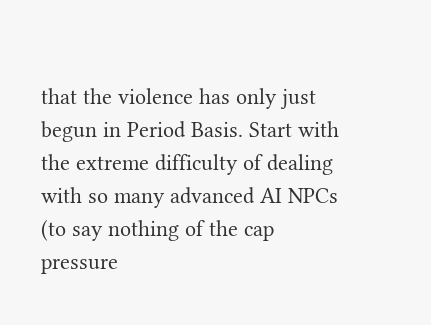that the violence has only just begun in Period Basis. Start with the extreme difficulty of dealing with so many advanced AI NPCs (to say nothing of the cap pressure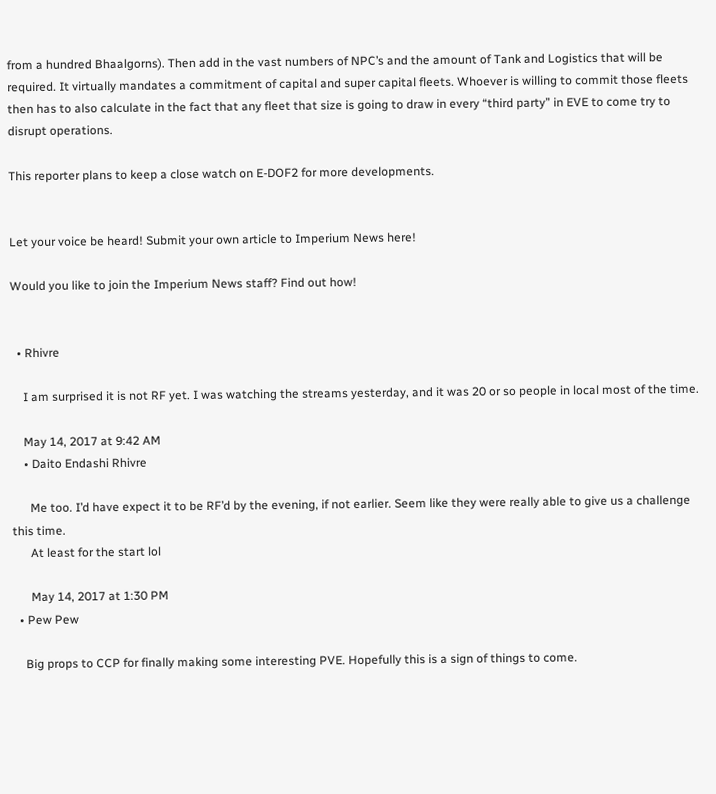from a hundred Bhaalgorns). Then add in the vast numbers of NPC’s and the amount of Tank and Logistics that will be required. It virtually mandates a commitment of capital and super capital fleets. Whoever is willing to commit those fleets then has to also calculate in the fact that any fleet that size is going to draw in every “third party” in EVE to come try to disrupt operations.

This reporter plans to keep a close watch on E-DOF2 for more developments.


Let your voice be heard! Submit your own article to Imperium News here!

Would you like to join the Imperium News staff? Find out how!


  • Rhivre

    I am surprised it is not RF yet. I was watching the streams yesterday, and it was 20 or so people in local most of the time.

    May 14, 2017 at 9:42 AM
    • Daito Endashi Rhivre

      Me too. I’d have expect it to be RF’d by the evening, if not earlier. Seem like they were really able to give us a challenge this time.
      At least for the start lol

      May 14, 2017 at 1:30 PM
  • Pew Pew

    Big props to CCP for finally making some interesting PVE. Hopefully this is a sign of things to come.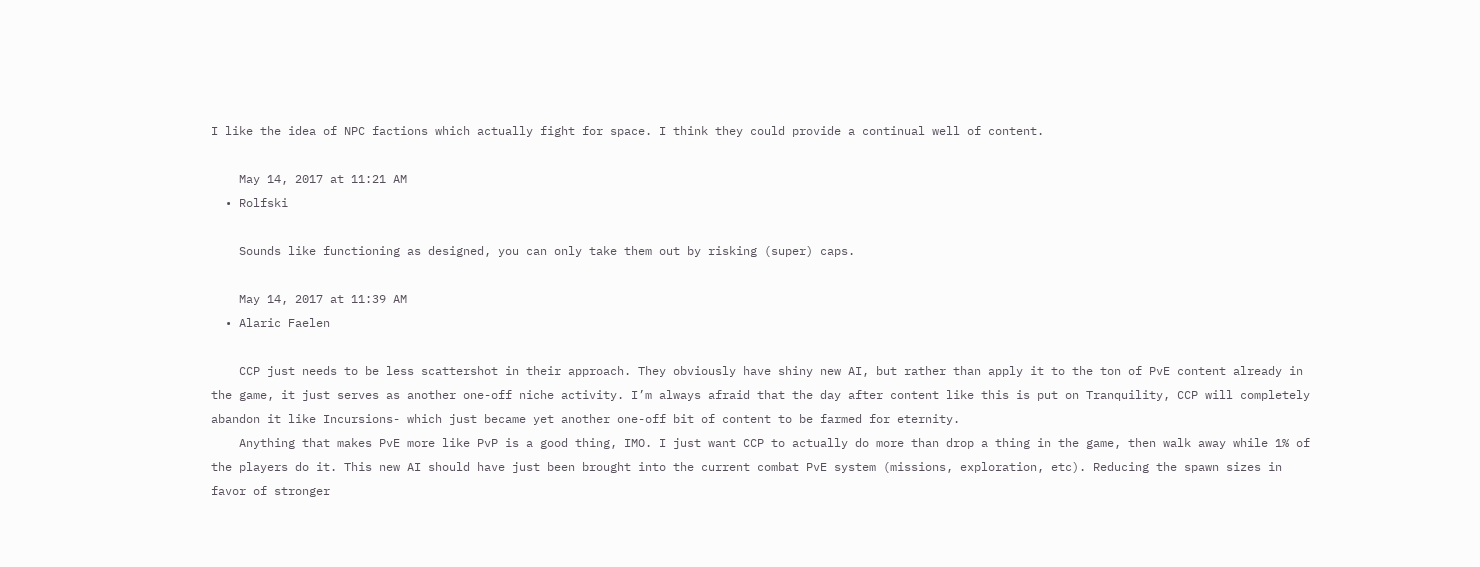I like the idea of NPC factions which actually fight for space. I think they could provide a continual well of content.

    May 14, 2017 at 11:21 AM
  • Rolfski

    Sounds like functioning as designed, you can only take them out by risking (super) caps.

    May 14, 2017 at 11:39 AM
  • Alaric Faelen

    CCP just needs to be less scattershot in their approach. They obviously have shiny new AI, but rather than apply it to the ton of PvE content already in the game, it just serves as another one-off niche activity. I’m always afraid that the day after content like this is put on Tranquility, CCP will completely abandon it like Incursions- which just became yet another one-off bit of content to be farmed for eternity.
    Anything that makes PvE more like PvP is a good thing, IMO. I just want CCP to actually do more than drop a thing in the game, then walk away while 1% of the players do it. This new AI should have just been brought into the current combat PvE system (missions, exploration, etc). Reducing the spawn sizes in favor of stronger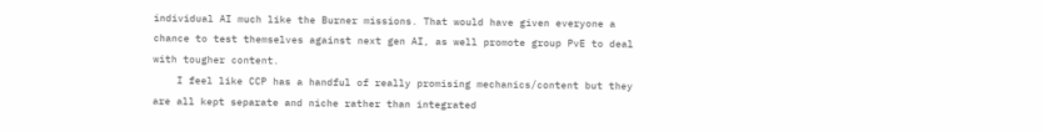individual AI much like the Burner missions. That would have given everyone a chance to test themselves against next gen AI, as well promote group PvE to deal with tougher content.
    I feel like CCP has a handful of really promising mechanics/content but they are all kept separate and niche rather than integrated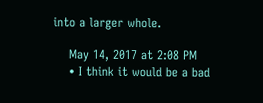into a larger whole.

    May 14, 2017 at 2:08 PM
    • I think it would be a bad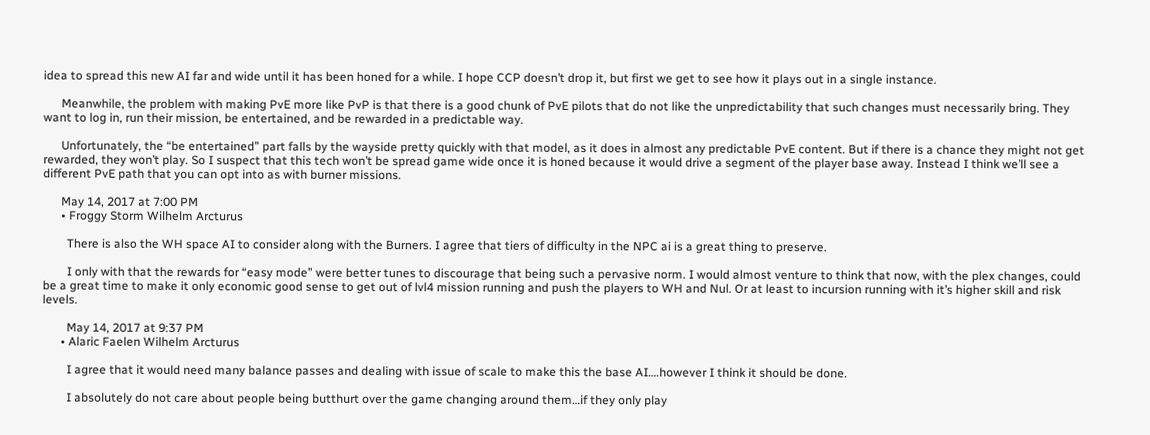idea to spread this new AI far and wide until it has been honed for a while. I hope CCP doesn’t drop it, but first we get to see how it plays out in a single instance.

      Meanwhile, the problem with making PvE more like PvP is that there is a good chunk of PvE pilots that do not like the unpredictability that such changes must necessarily bring. They want to log in, run their mission, be entertained, and be rewarded in a predictable way.

      Unfortunately, the “be entertained” part falls by the wayside pretty quickly with that model, as it does in almost any predictable PvE content. But if there is a chance they might not get rewarded, they won’t play. So I suspect that this tech won’t be spread game wide once it is honed because it would drive a segment of the player base away. Instead I think we’ll see a different PvE path that you can opt into as with burner missions.

      May 14, 2017 at 7:00 PM
      • Froggy Storm Wilhelm Arcturus

        There is also the WH space AI to consider along with the Burners. I agree that tiers of difficulty in the NPC ai is a great thing to preserve.

        I only with that the rewards for “easy mode” were better tunes to discourage that being such a pervasive norm. I would almost venture to think that now, with the plex changes, could be a great time to make it only economic good sense to get out of lvl4 mission running and push the players to WH and Nul. Or at least to incursion running with it’s higher skill and risk levels.

        May 14, 2017 at 9:37 PM
      • Alaric Faelen Wilhelm Arcturus

        I agree that it would need many balance passes and dealing with issue of scale to make this the base AI….however I think it should be done.

        I absolutely do not care about people being butthurt over the game changing around them…if they only play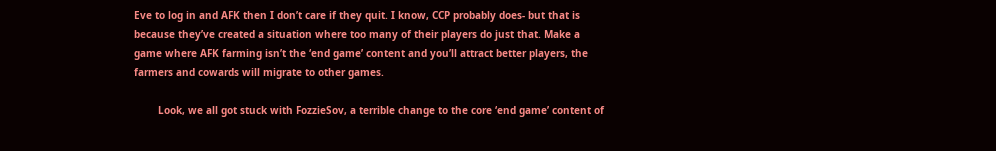Eve to log in and AFK then I don’t care if they quit. I know, CCP probably does- but that is because they’ve created a situation where too many of their players do just that. Make a game where AFK farming isn’t the ‘end game’ content and you’ll attract better players, the farmers and cowards will migrate to other games.

        Look, we all got stuck with FozzieSov, a terrible change to the core ‘end game’ content of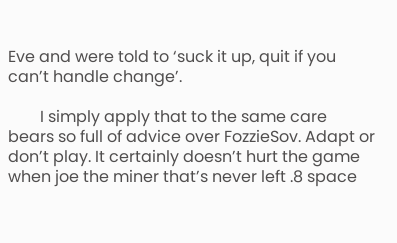Eve and were told to ‘suck it up, quit if you can’t handle change’.

        I simply apply that to the same care bears so full of advice over FozzieSov. Adapt or don’t play. It certainly doesn’t hurt the game when joe the miner that’s never left .8 space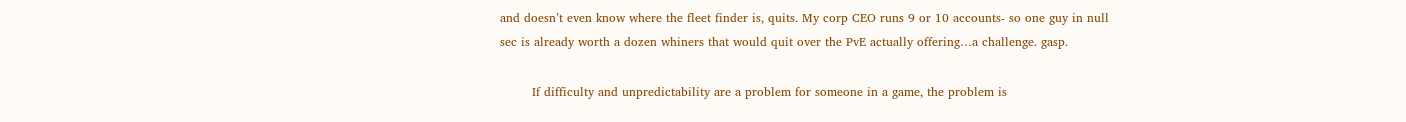and doesn’t even know where the fleet finder is, quits. My corp CEO runs 9 or 10 accounts- so one guy in null sec is already worth a dozen whiners that would quit over the PvE actually offering…a challenge. gasp.

        If difficulty and unpredictability are a problem for someone in a game, the problem is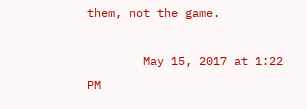them, not the game.

        May 15, 2017 at 1:22 PM